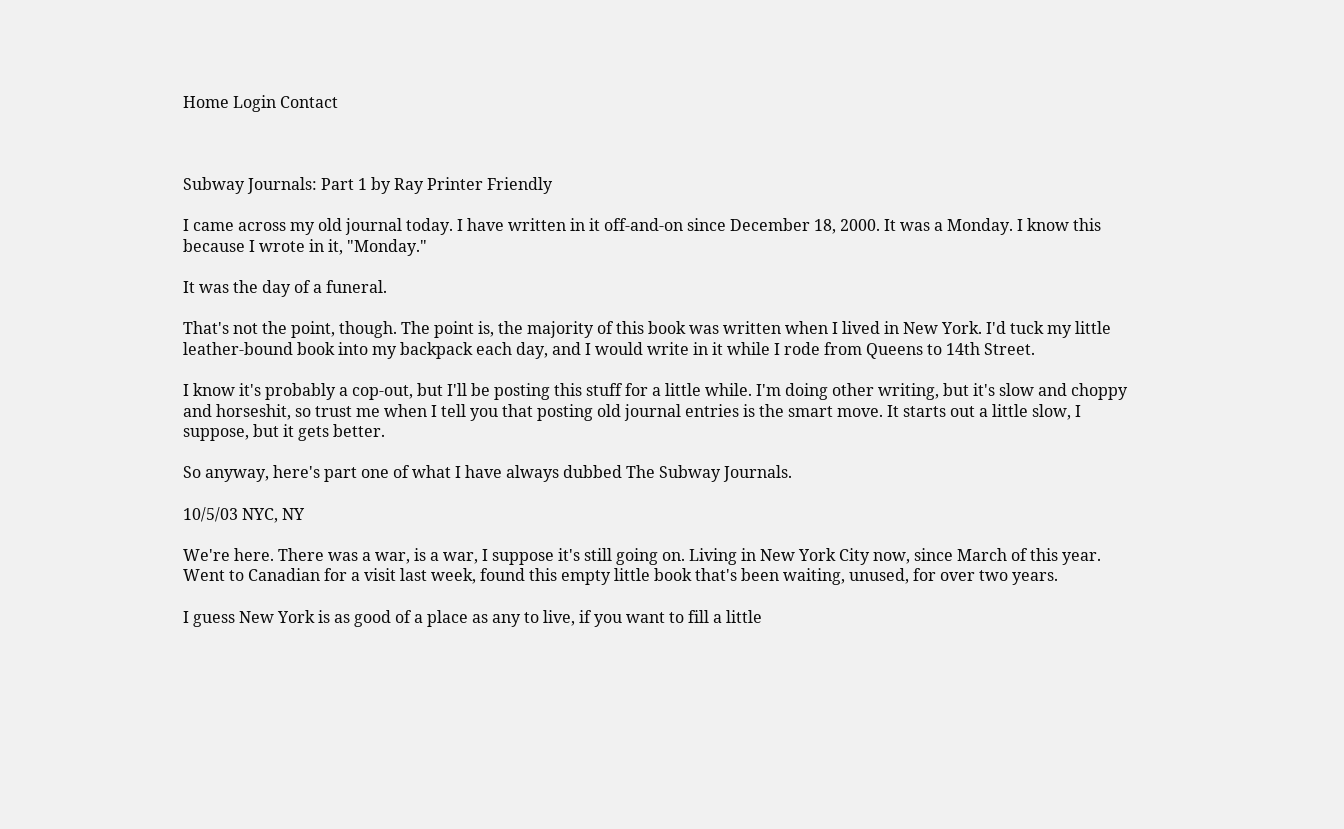Home Login Contact



Subway Journals: Part 1 by Ray Printer Friendly

I came across my old journal today. I have written in it off-and-on since December 18, 2000. It was a Monday. I know this because I wrote in it, "Monday."

It was the day of a funeral.

That's not the point, though. The point is, the majority of this book was written when I lived in New York. I'd tuck my little leather-bound book into my backpack each day, and I would write in it while I rode from Queens to 14th Street.

I know it's probably a cop-out, but I'll be posting this stuff for a little while. I'm doing other writing, but it's slow and choppy and horseshit, so trust me when I tell you that posting old journal entries is the smart move. It starts out a little slow, I suppose, but it gets better.

So anyway, here's part one of what I have always dubbed The Subway Journals.

10/5/03 NYC, NY

We're here. There was a war, is a war, I suppose it's still going on. Living in New York City now, since March of this year. Went to Canadian for a visit last week, found this empty little book that's been waiting, unused, for over two years.

I guess New York is as good of a place as any to live, if you want to fill a little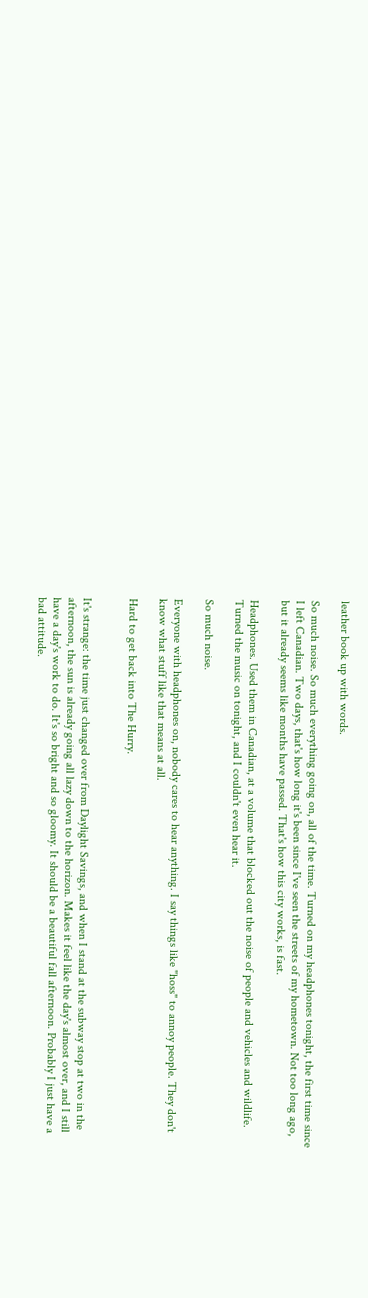leather book up with words.

So much noise. So much everything going on, all of the time. Turned on my headphones tonight, the first time since I left Canadian. Two days, that's how long it's been since I've seen the streets of my hometown. Not too long ago, but it already seems like months have passed. That's how this city works, is fast.

Headphones. Used them in Canadian, at a volume that blocked out the noise of people and vehicles and wildlife. Turned the music on tonight, and I couldn't even hear it.

So much noise.

Everyone with headphones on, nobody cares to hear anything. I say things like "hoss" to annoy people. They don't know what stuff like that means at all.

Hard to get back into The Hurry.


It's strange: the time just changed over from Daylight Savings, and when I stand at the subway stop at two in the afternoon, the sun is already going all lazy down to the horizon. Makes it feel like the day's almost over, and I still have a day's work to do. It's so bright and so gloomy. It should be a beautiful fall afternoon. Probably I just have a bad attitude.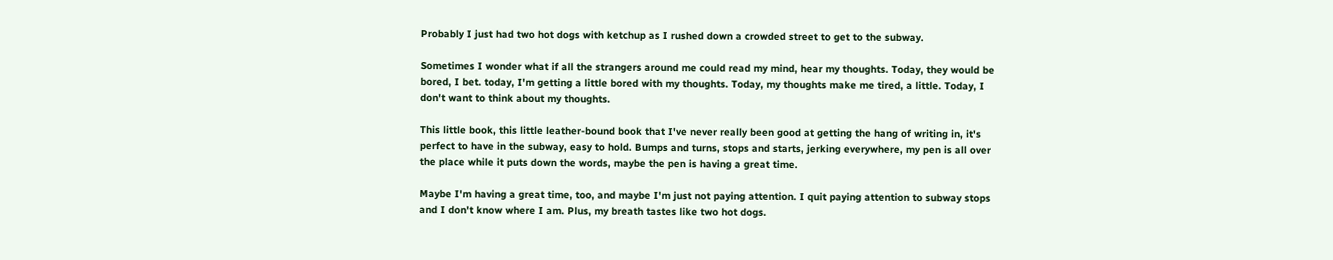Probably I just had two hot dogs with ketchup as I rushed down a crowded street to get to the subway.

Sometimes I wonder what if all the strangers around me could read my mind, hear my thoughts. Today, they would be bored, I bet. today, I'm getting a little bored with my thoughts. Today, my thoughts make me tired, a little. Today, I don't want to think about my thoughts.

This little book, this little leather-bound book that I've never really been good at getting the hang of writing in, it's perfect to have in the subway, easy to hold. Bumps and turns, stops and starts, jerking everywhere, my pen is all over the place while it puts down the words, maybe the pen is having a great time.

Maybe I'm having a great time, too, and maybe I'm just not paying attention. I quit paying attention to subway stops and I don't know where I am. Plus, my breath tastes like two hot dogs.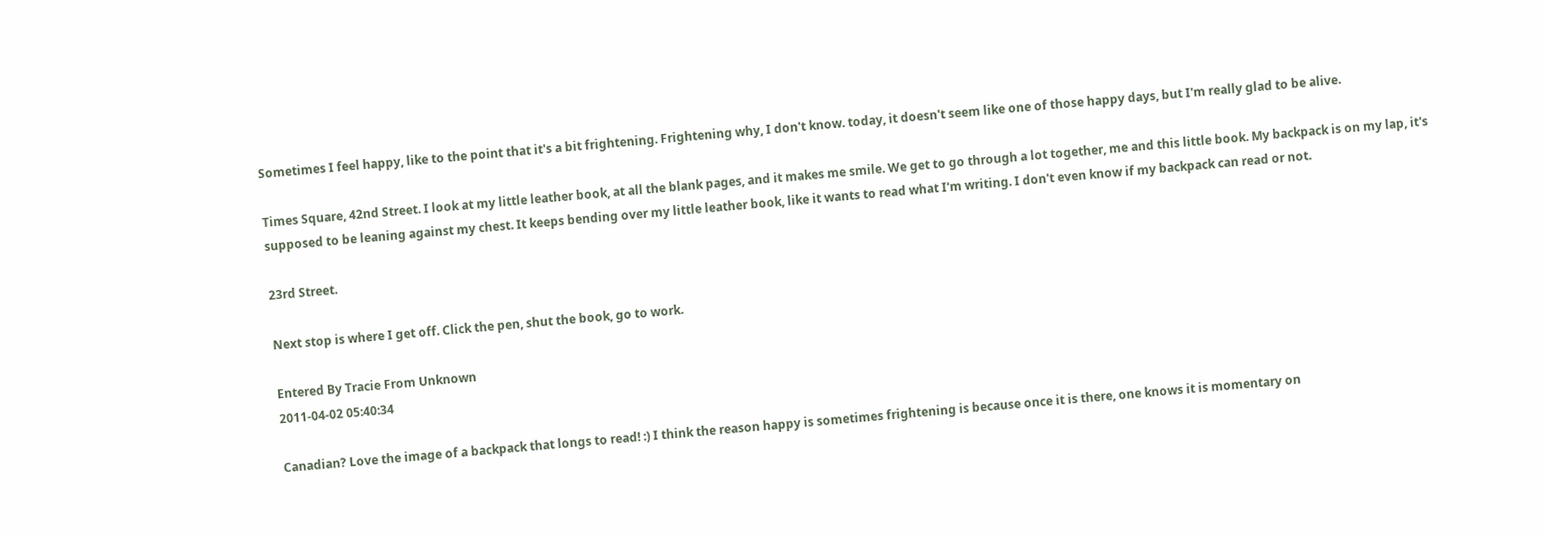Sometimes I feel happy, like to the point that it's a bit frightening. Frightening why, I don't know. today, it doesn't seem like one of those happy days, but I'm really glad to be alive.

Times Square, 42nd Street. I look at my little leather book, at all the blank pages, and it makes me smile. We get to go through a lot together, me and this little book. My backpack is on my lap, it's supposed to be leaning against my chest. It keeps bending over my little leather book, like it wants to read what I'm writing. I don't even know if my backpack can read or not.

23rd Street.

Next stop is where I get off. Click the pen, shut the book, go to work.

Entered By Tracie From Unknown
2011-04-02 05:40:34

Canadian? Love the image of a backpack that longs to read! :) I think the reason happy is sometimes frightening is because once it is there, one knows it is momentary on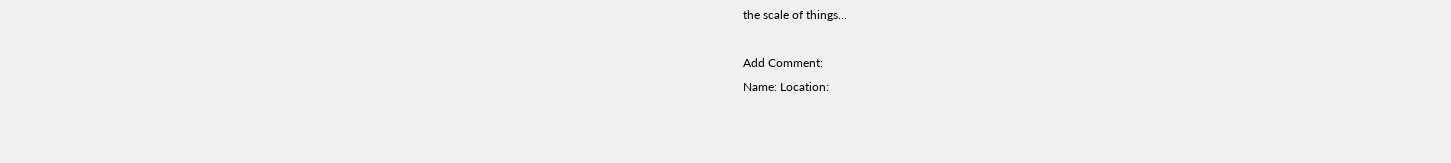the scale of things...

Add Comment:
Name: Location: